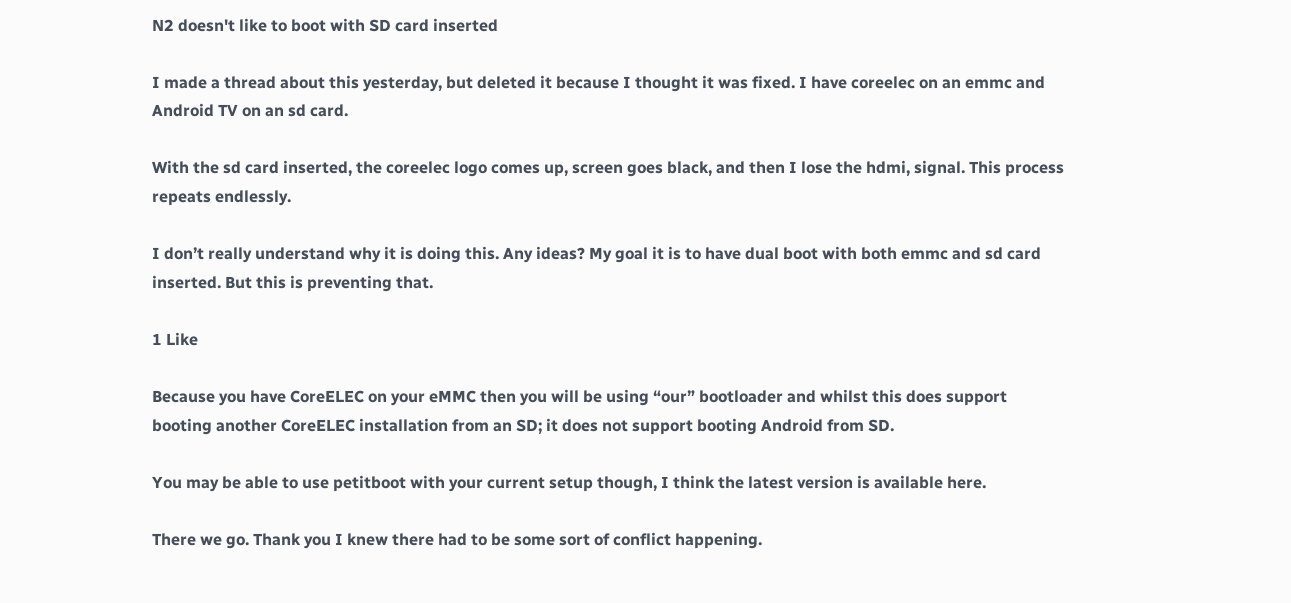N2 doesn't like to boot with SD card inserted

I made a thread about this yesterday, but deleted it because I thought it was fixed. I have coreelec on an emmc and Android TV on an sd card.

With the sd card inserted, the coreelec logo comes up, screen goes black, and then I lose the hdmi, signal. This process repeats endlessly.

I don’t really understand why it is doing this. Any ideas? My goal it is to have dual boot with both emmc and sd card inserted. But this is preventing that.

1 Like

Because you have CoreELEC on your eMMC then you will be using “our” bootloader and whilst this does support booting another CoreELEC installation from an SD; it does not support booting Android from SD.

You may be able to use petitboot with your current setup though, I think the latest version is available here.

There we go. Thank you I knew there had to be some sort of conflict happening.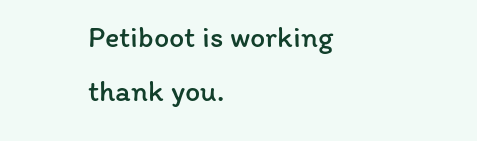Petiboot is working thank you.